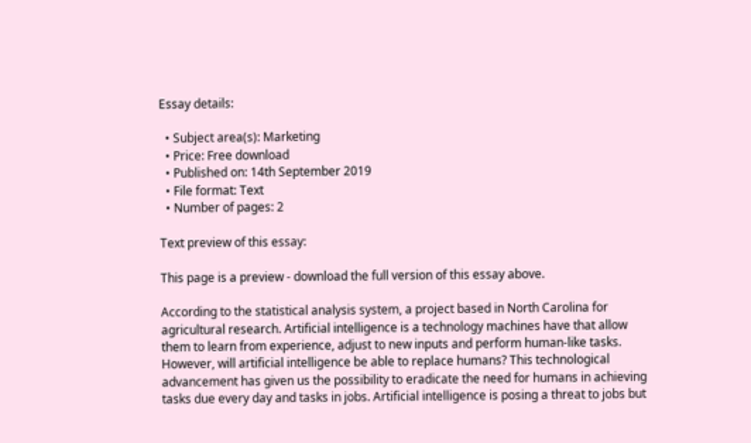Essay details:

  • Subject area(s): Marketing
  • Price: Free download
  • Published on: 14th September 2019
  • File format: Text
  • Number of pages: 2

Text preview of this essay:

This page is a preview - download the full version of this essay above.

According to the statistical analysis system, a project based in North Carolina for agricultural research. Artificial intelligence is a technology machines have that allow them to learn from experience, adjust to new inputs and perform human-like tasks. However, will artificial intelligence be able to replace humans? This technological advancement has given us the possibility to eradicate the need for humans in achieving tasks due every day and tasks in jobs. Artificial intelligence is posing a threat to jobs but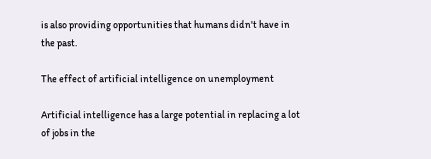is also providing opportunities that humans didn't have in the past.

The effect of artificial intelligence on unemployment

Artificial intelligence has a large potential in replacing a lot of jobs in the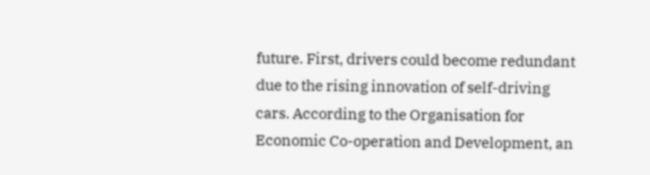future. First, drivers could become redundant due to the rising innovation of self-driving cars. According to the Organisation for Economic Co-operation and Development, an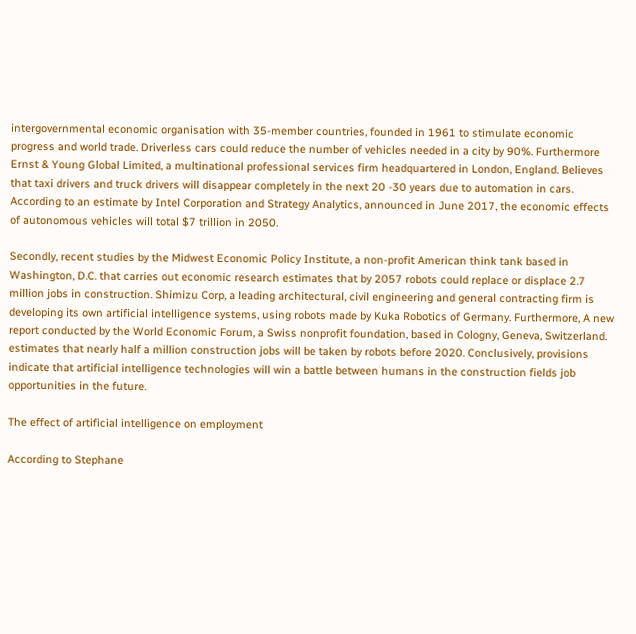intergovernmental economic organisation with 35-member countries, founded in 1961 to stimulate economic progress and world trade. Driverless cars could reduce the number of vehicles needed in a city by 90%. Furthermore Ernst & Young Global Limited, a multinational professional services firm headquartered in London, England. Believes that taxi drivers and truck drivers will disappear completely in the next 20 -30 years due to automation in cars. According to an estimate by Intel Corporation and Strategy Analytics, announced in June 2017, the economic effects of autonomous vehicles will total $7 trillion in 2050.

Secondly, recent studies by the Midwest Economic Policy Institute, a non-profit American think tank based in Washington, D.C. that carries out economic research estimates that by 2057 robots could replace or displace 2.7 million jobs in construction. Shimizu Corp, a leading architectural, civil engineering and general contracting firm is developing its own artificial intelligence systems, using robots made by Kuka Robotics of Germany. Furthermore, A new report conducted by the World Economic Forum, a Swiss nonprofit foundation, based in Cologny, Geneva, Switzerland. estimates that nearly half a million construction jobs will be taken by robots before 2020. Conclusively, provisions indicate that artificial intelligence technologies will win a battle between humans in the construction fields job opportunities in the future.

The effect of artificial intelligence on employment

According to Stephane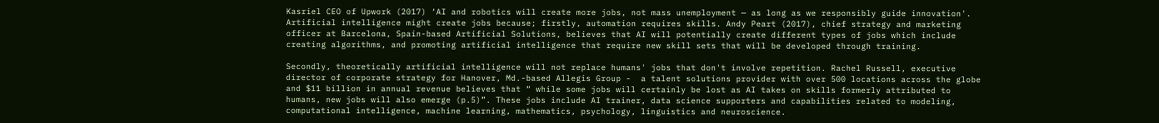Kasriel CEO of Upwork (2017) ‘AI and robotics will create more jobs, not mass unemployment — as long as we responsibly guide innovation'. Artificial intelligence might create jobs because; firstly, automation requires skills. Andy Peart (2017), chief strategy and marketing officer at Barcelona, Spain-based Artificial Solutions, believes that AI will potentially create different types of jobs which include creating algorithms, and promoting artificial intelligence that require new skill sets that will be developed through training.

Secondly, theoretically artificial intelligence will not replace humans' jobs that don't involve repetition. Rachel Russell, executive director of corporate strategy for Hanover, Md.-based Allegis Group -  a talent solutions provider with over 500 locations across the globe and $11 billion in annual revenue believes that “ while some jobs will certainly be lost as AI takes on skills formerly attributed to humans, new jobs will also emerge (p.5)”. These jobs include AI trainer, data science supporters and capabilities related to modeling, computational intelligence, machine learning, mathematics, psychology, linguistics and neuroscience.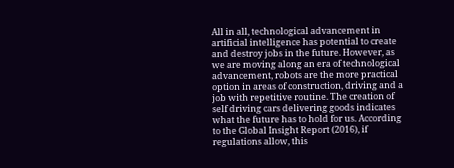All in all, technological advancement in artificial intelligence has potential to create and destroy jobs in the future. However, as we are moving along an era of technological advancement, robots are the more practical option in areas of construction, driving and a job with repetitive routine. The creation of self driving cars delivering goods indicates what the future has to hold for us. According to the Global Insight Report (2016), if regulations allow, this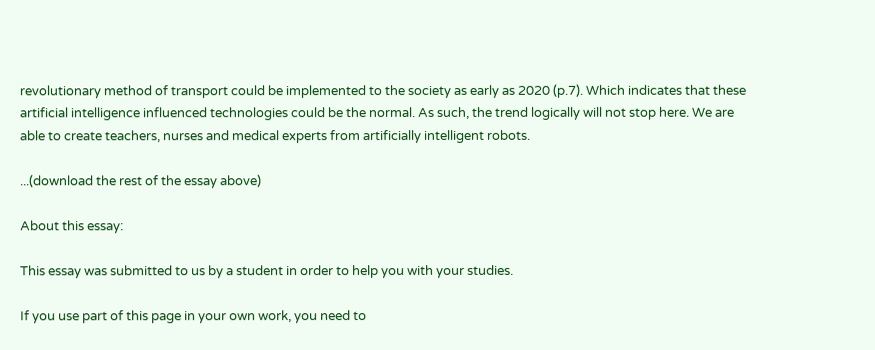revolutionary method of transport could be implemented to the society as early as 2020 (p.7). Which indicates that these artificial intelligence influenced technologies could be the normal. As such, the trend logically will not stop here. We are able to create teachers, nurses and medical experts from artificially intelligent robots.

...(download the rest of the essay above)

About this essay:

This essay was submitted to us by a student in order to help you with your studies.

If you use part of this page in your own work, you need to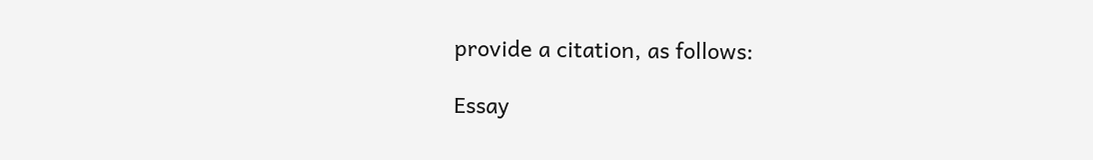provide a citation, as follows:

Essay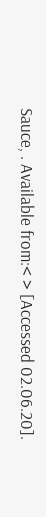Sauce, . Available from:< > [Accessed 02.06.20].